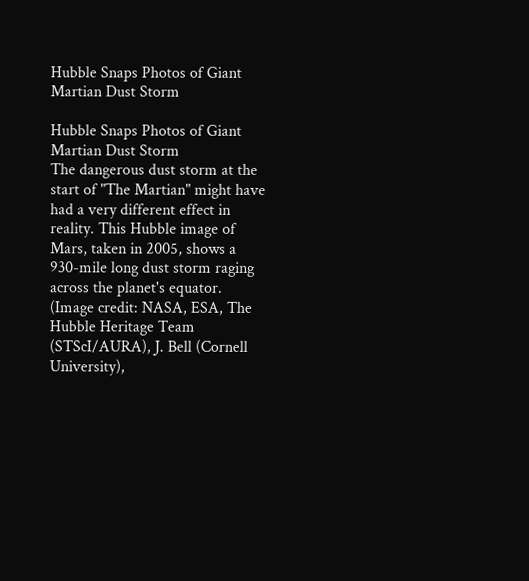Hubble Snaps Photos of Giant Martian Dust Storm

Hubble Snaps Photos of Giant Martian Dust Storm
The dangerous dust storm at the start of "The Martian" might have had a very different effect in reality. This Hubble image of Mars, taken in 2005, shows a 930-mile long dust storm raging across the planet's equator. (Image credit: NASA, ESA, The Hubble Heritage Team (STScI/AURA), J. Bell (Cornell University),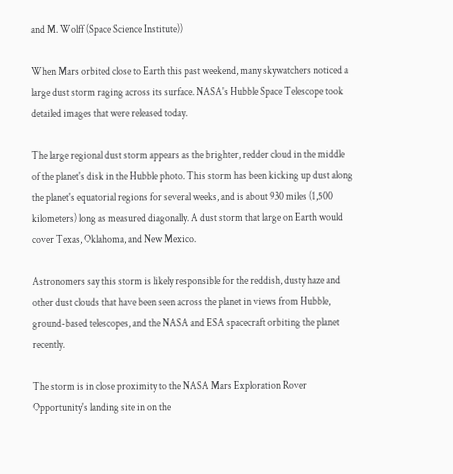and M. Wolff (Space Science Institute))

When Mars orbited close to Earth this past weekend, many skywatchers noticed a large dust storm raging across its surface. NASA's Hubble Space Telescope took detailed images that were released today.

The large regional dust storm appears as the brighter, redder cloud in the middle of the planet's disk in the Hubble photo. This storm has been kicking up dust along the planet's equatorial regions for several weeks, and is about 930 miles (1,500 kilometers) long as measured diagonally. A dust storm that large on Earth would cover Texas, Oklahoma, and New Mexico.

Astronomers say this storm is likely responsible for the reddish, dusty haze and other dust clouds that have been seen across the planet in views from Hubble, ground-based telescopes, and the NASA and ESA spacecraft orbiting the planet recently.

The storm is in close proximity to the NASA Mars Exploration Rover Opportunity's landing site in on the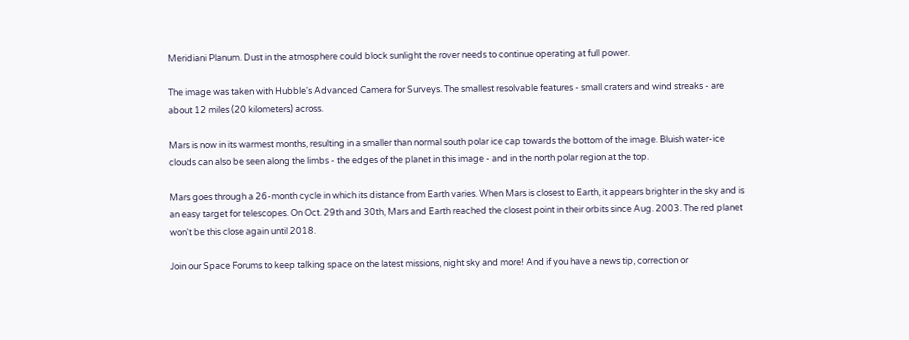Meridiani Planum. Dust in the atmosphere could block sunlight the rover needs to continue operating at full power.

The image was taken with Hubble's Advanced Camera for Surveys. The smallest resolvable features - small craters and wind streaks - are about 12 miles (20 kilometers) across.

Mars is now in its warmest months, resulting in a smaller than normal south polar ice cap towards the bottom of the image. Bluish water-ice clouds can also be seen along the limbs - the edges of the planet in this image - and in the north polar region at the top.

Mars goes through a 26-month cycle in which its distance from Earth varies. When Mars is closest to Earth, it appears brighter in the sky and is an easy target for telescopes. On Oct. 29th and 30th, Mars and Earth reached the closest point in their orbits since Aug. 2003. The red planet won't be this close again until 2018.

Join our Space Forums to keep talking space on the latest missions, night sky and more! And if you have a news tip, correction or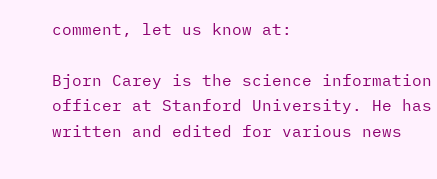comment, let us know at:

Bjorn Carey is the science information officer at Stanford University. He has written and edited for various news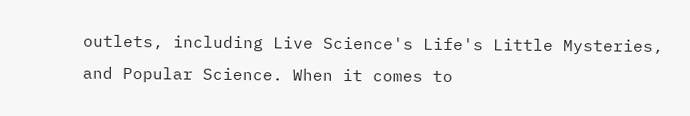outlets, including Live Science's Life's Little Mysteries, and Popular Science. When it comes to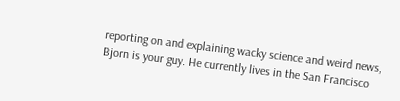reporting on and explaining wacky science and weird news, Bjorn is your guy. He currently lives in the San Francisco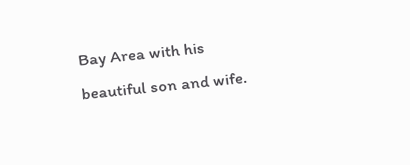Bay Area with his beautiful son and wife.